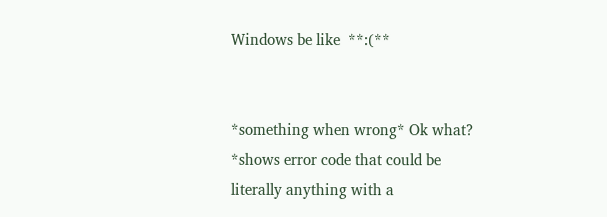Windows be like  **:(**


*something when wrong* Ok what? *shows error code that could be literally anything with a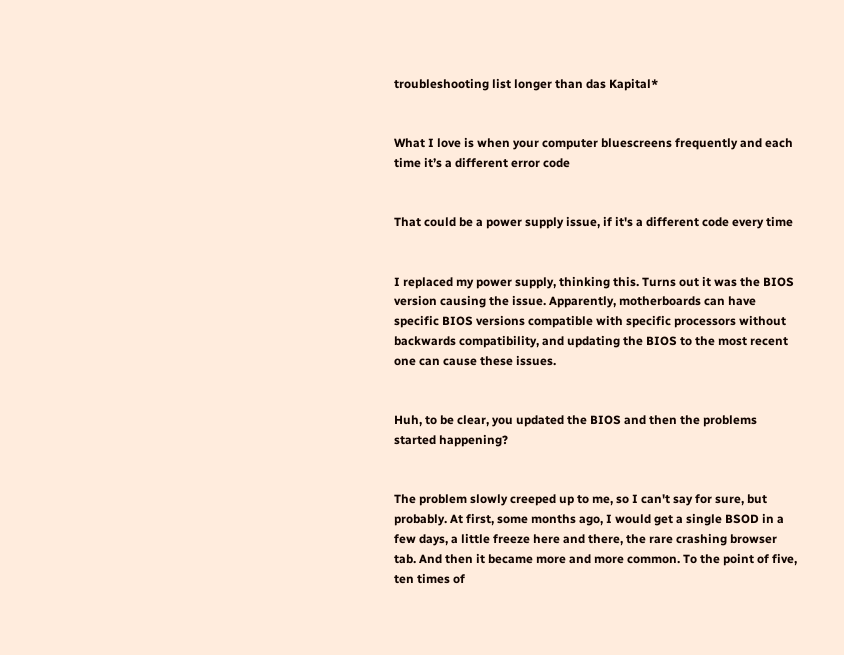troubleshooting list longer than das Kapital*


What I love is when your computer bluescreens frequently and each time it’s a different error code


That could be a power supply issue, if it's a different code every time


I replaced my power supply, thinking this. Turns out it was the BIOS version causing the issue. Apparently, motherboards can have specific BIOS versions compatible with specific processors without backwards compatibility, and updating the BIOS to the most recent one can cause these issues.


Huh, to be clear, you updated the BIOS and then the problems started happening?


The problem slowly creeped up to me, so I can't say for sure, but probably. At first, some months ago, I would get a single BSOD in a few days, a little freeze here and there, the rare crashing browser tab. And then it became more and more common. To the point of five, ten times of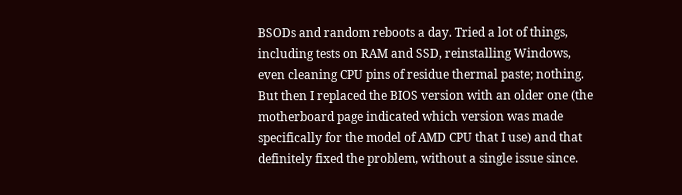BSODs and random reboots a day. Tried a lot of things, including tests on RAM and SSD, reinstalling Windows, even cleaning CPU pins of residue thermal paste; nothing. But then I replaced the BIOS version with an older one (the motherboard page indicated which version was made specifically for the model of AMD CPU that I use) and that definitely fixed the problem, without a single issue since.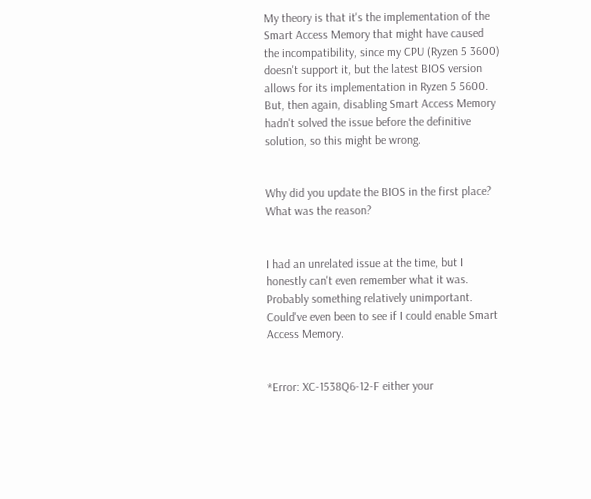My theory is that it's the implementation of the Smart Access Memory that might have caused the incompatibility, since my CPU (Ryzen 5 3600) doesn't support it, but the latest BIOS version allows for its implementation in Ryzen 5 5600. But, then again, disabling Smart Access Memory hadn't solved the issue before the definitive solution, so this might be wrong.


Why did you update the BIOS in the first place? What was the reason?


I had an unrelated issue at the time, but I honestly can't even remember what it was. Probably something relatively unimportant. Could've even been to see if I could enable Smart Access Memory.


*Error: XC-1538Q6-12-F either your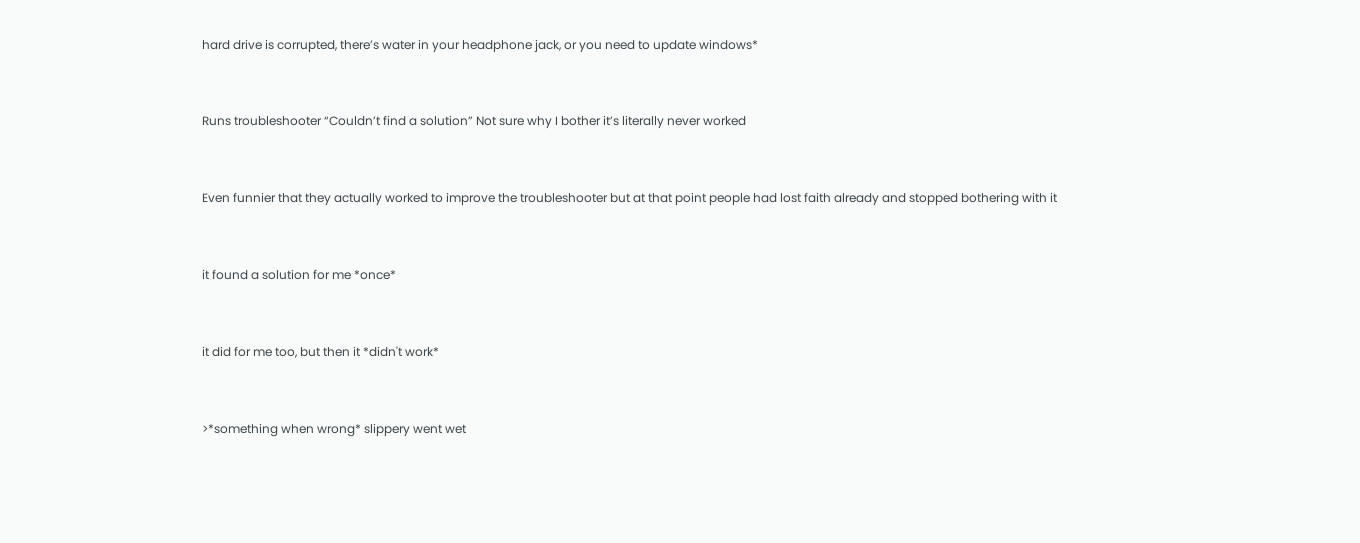hard drive is corrupted, there’s water in your headphone jack, or you need to update windows*


Runs troubleshooter “Couldn’t find a solution” Not sure why I bother it’s literally never worked


Even funnier that they actually worked to improve the troubleshooter but at that point people had lost faith already and stopped bothering with it


it found a solution for me *once*


it did for me too, but then it *didn't work*


>*something when wrong* slippery went wet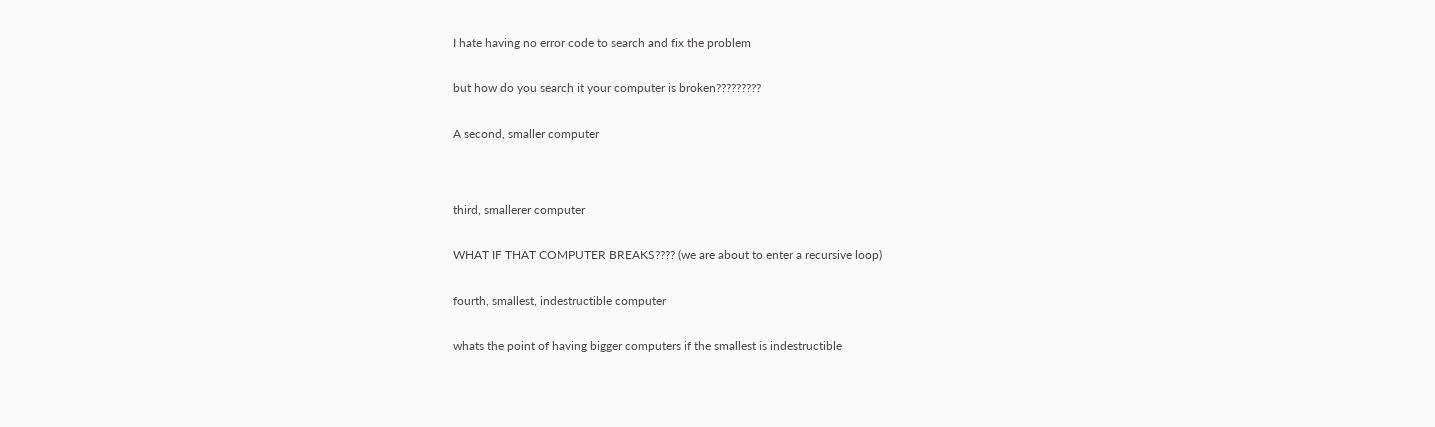I hate having no error code to search and fix the problem


but how do you search it your computer is broken?????????


A second, smaller computer




third, smallerer computer


WHAT IF THAT COMPUTER BREAKS???? (we are about to enter a recursive loop)


fourth, smallest, indestructible computer


whats the point of having bigger computers if the smallest is indestructible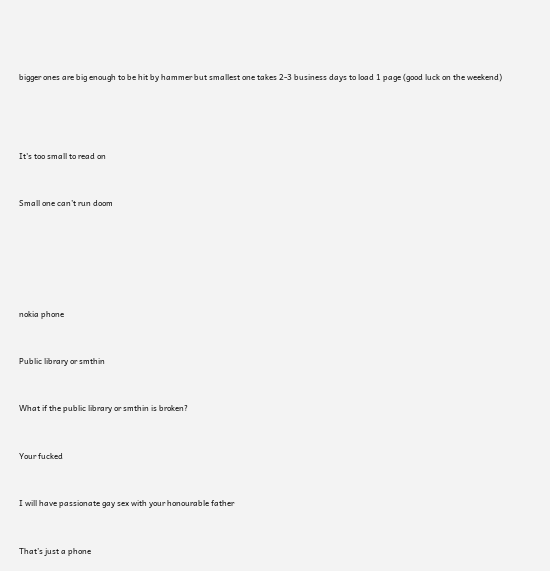bigger ones are big enough to be hit by hammer but smallest one takes 2-3 business days to load 1 page (good luck on the weekend)




It's too small to read on


Small one can’t run doom






nokia phone


Public library or smthin


What if the public library or smthin is broken?


Your fucked


I will have passionate gay sex with your honourable father


That’s just a phone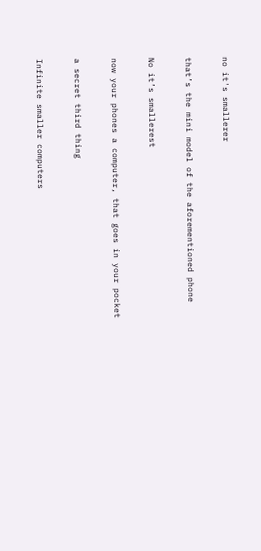no it's smallerer


that’s the mini model of the aforementioned phone


No it’s smallerest


now your phones a computer, that goes in your pocket


a secret third thing


Infinite smaller computers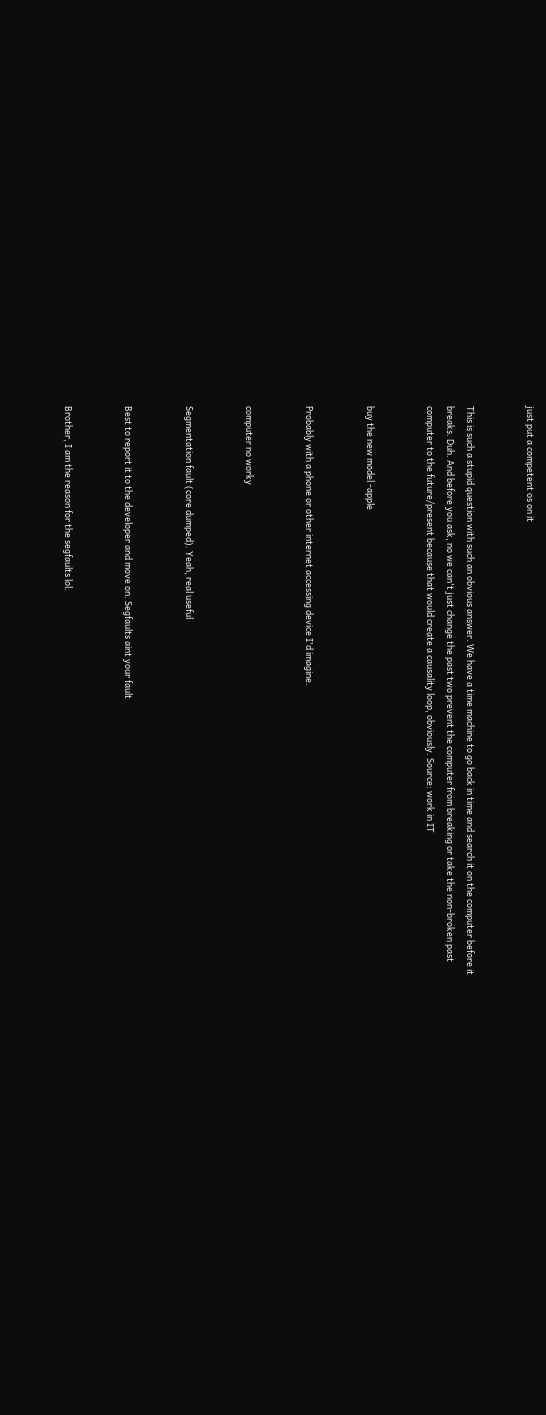just put a competent os on it


This is such a stupid question with such an obvious answer. We have a time machine to go back in time and search it on the computer before it breaks. Duh. And before you ask, no we can't just change the past two prevent the computer from breaking or take the non-broken past computer to the future/present because that would create a causality loop, obviously. Source: work in IT


buy the new model -apple


Probably with a phone or other internet accessing device I'd imagine.


computer no worky


Segmentation fault (core dumped). Yeah, real useful


Best to report it to the developer and move on. Segfaults aint your fault


Brother, I am the reason for the segfaults lol.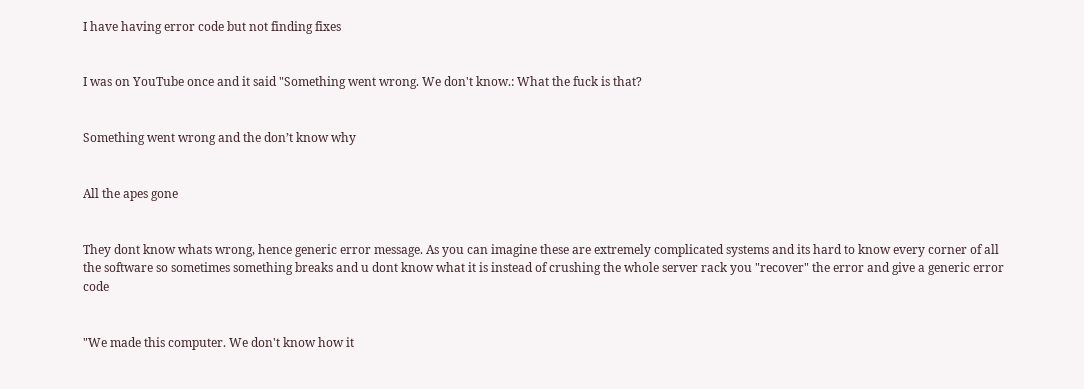I have having error code but not finding fixes


I was on YouTube once and it said "Something went wrong. We don't know.: What the fuck is that?


Something went wrong and the don’t know why


All the apes gone


They dont know whats wrong, hence generic error message. As you can imagine these are extremely complicated systems and its hard to know every corner of all the software so sometimes something breaks and u dont know what it is instead of crushing the whole server rack you "recover" the error and give a generic error code


"We made this computer. We don't know how it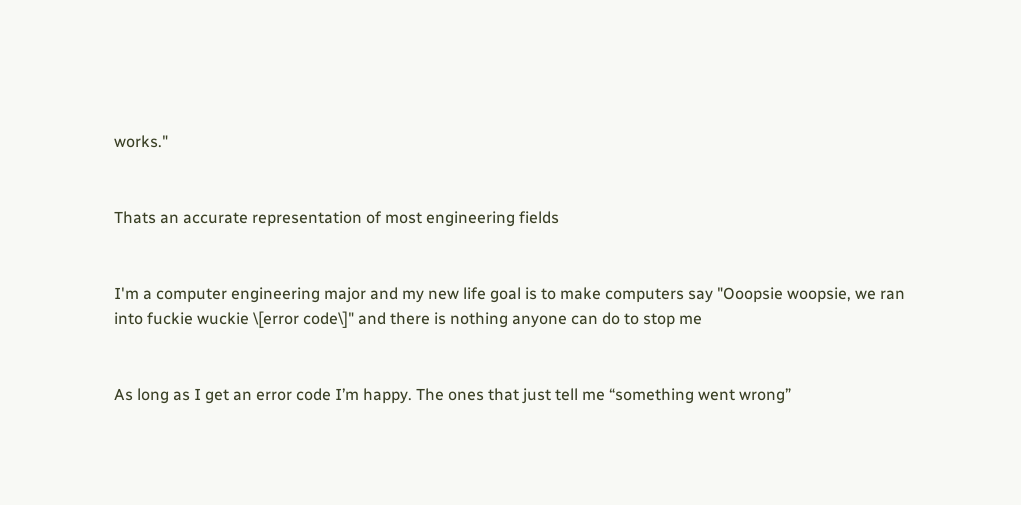works."


Thats an accurate representation of most engineering fields


I'm a computer engineering major and my new life goal is to make computers say "Ooopsie woopsie, we ran into fuckie wuckie \[error code\]" and there is nothing anyone can do to stop me


As long as I get an error code I’m happy. The ones that just tell me “something went wrong”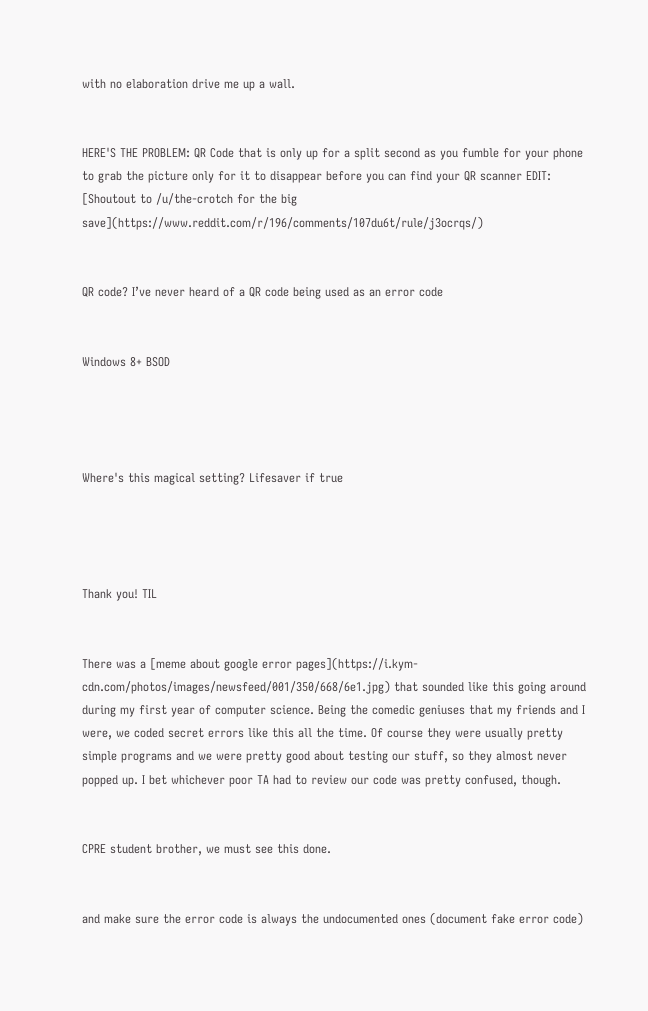with no elaboration drive me up a wall.


HERE'S THE PROBLEM: QR Code that is only up for a split second as you fumble for your phone to grab the picture only for it to disappear before you can find your QR scanner EDIT: [Shoutout to /u/the-crotch for the big save](https://www.reddit.com/r/196/comments/107du6t/rule/j3ocrqs/)


QR code? I’ve never heard of a QR code being used as an error code


Windows 8+ BSOD




Where's this magical setting? Lifesaver if true




Thank you! TIL


There was a [meme about google error pages](https://i.kym-cdn.com/photos/images/newsfeed/001/350/668/6e1.jpg) that sounded like this going around during my first year of computer science. Being the comedic geniuses that my friends and I were, we coded secret errors like this all the time. Of course they were usually pretty simple programs and we were pretty good about testing our stuff, so they almost never popped up. I bet whichever poor TA had to review our code was pretty confused, though.


CPRE student brother, we must see this done.


and make sure the error code is always the undocumented ones (document fake error code)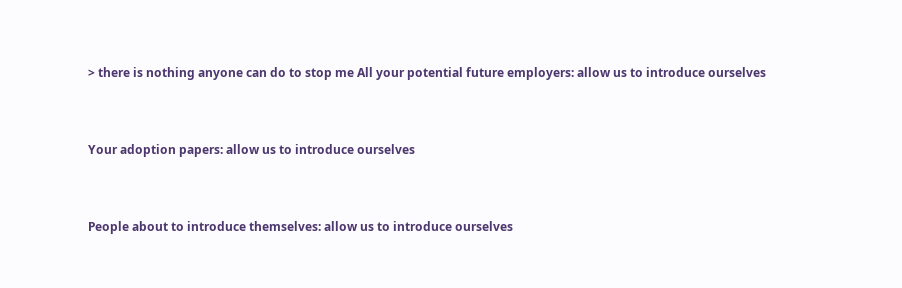> there is nothing anyone can do to stop me All your potential future employers: allow us to introduce ourselves


Your adoption papers: allow us to introduce ourselves


People about to introduce themselves: allow us to introduce ourselves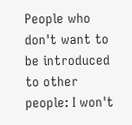People who don't want to be introduced to other people: I won't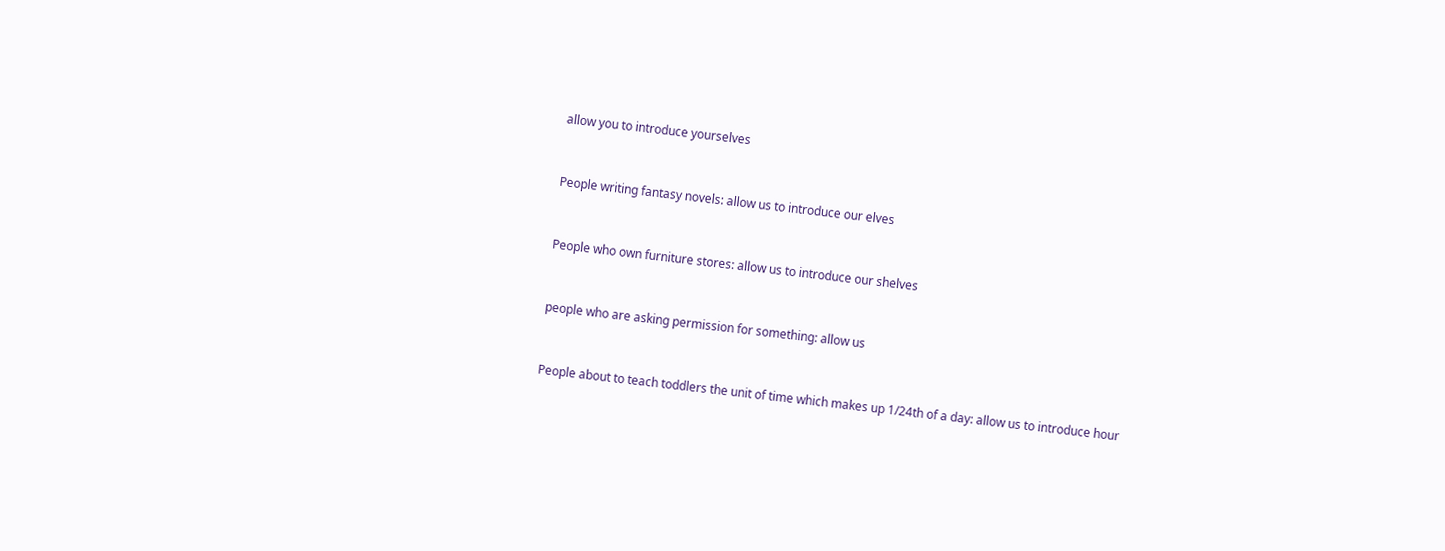allow you to introduce yourselves


People writing fantasy novels: allow us to introduce our elves


People who own furniture stores: allow us to introduce our shelves


people who are asking permission for something: allow us


People about to teach toddlers the unit of time which makes up 1/24th of a day: allow us to introduce hour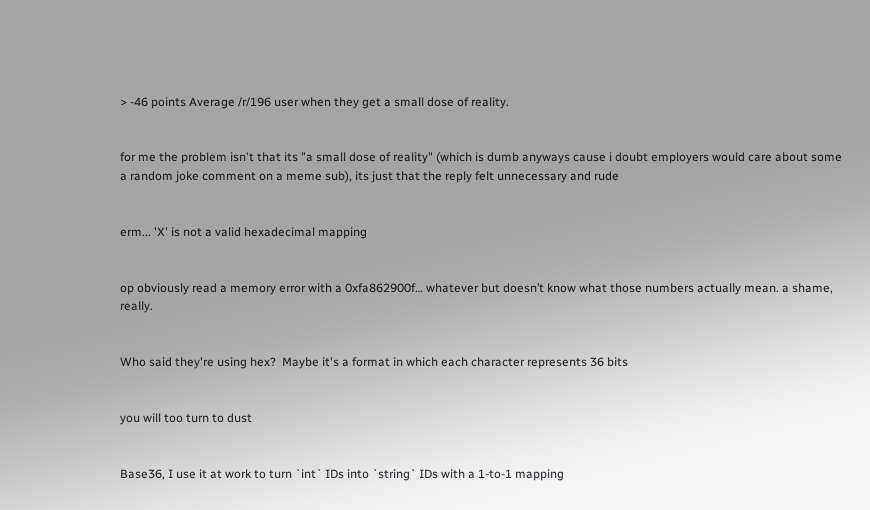> -46 points Average /r/196 user when they get a small dose of reality.


for me the problem isn't that its "a small dose of reality" (which is dumb anyways cause i doubt employers would care about some a random joke comment on a meme sub), its just that the reply felt unnecessary and rude


erm... 'X' is not a valid hexadecimal mapping


op obviously read a memory error with a 0xfa862900f… whatever but doesn’t know what those numbers actually mean. a shame, really.


Who said they're using hex?  Maybe it's a format in which each character represents 36 bits


you will too turn to dust


Base36, I use it at work to turn `int` IDs into `string` IDs with a 1-to-1 mapping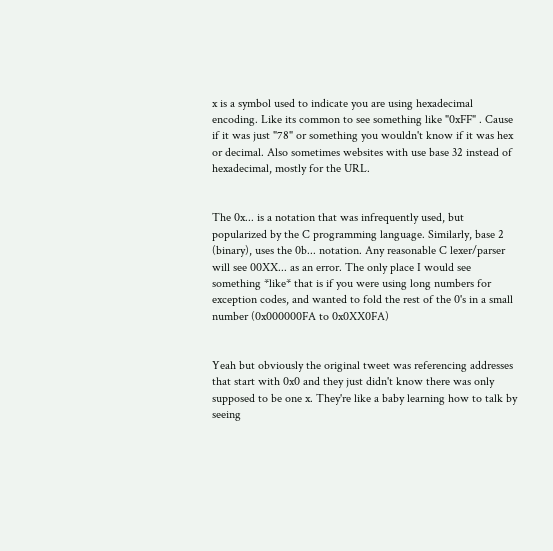x is a symbol used to indicate you are using hexadecimal encoding. Like its common to see something like "0xFF" . Cause if it was just "78" or something you wouldn't know if it was hex or decimal. Also sometimes websites with use base 32 instead of hexadecimal, mostly for the URL.


The 0x... is a notation that was infrequently used, but popularized by the C programming language. Similarly, base 2 (binary), uses the 0b... notation. Any reasonable C lexer/parser will see 00XX... as an error. The only place I would see something *like* that is if you were using long numbers for exception codes, and wanted to fold the rest of the 0's in a small number (0x000000FA to 0x0XX0FA)


Yeah but obviously the original tweet was referencing addresses that start with 0x0 and they just didn't know there was only supposed to be one x. They're like a baby learning how to talk by seeing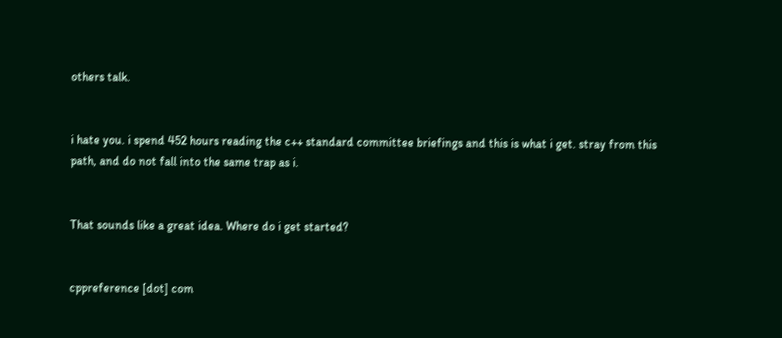others talk.


i hate you. i spend 452 hours reading the c++ standard committee briefings and this is what i get. stray from this path, and do not fall into the same trap as i.


That sounds like a great idea. Where do i get started?


cppreference [dot] com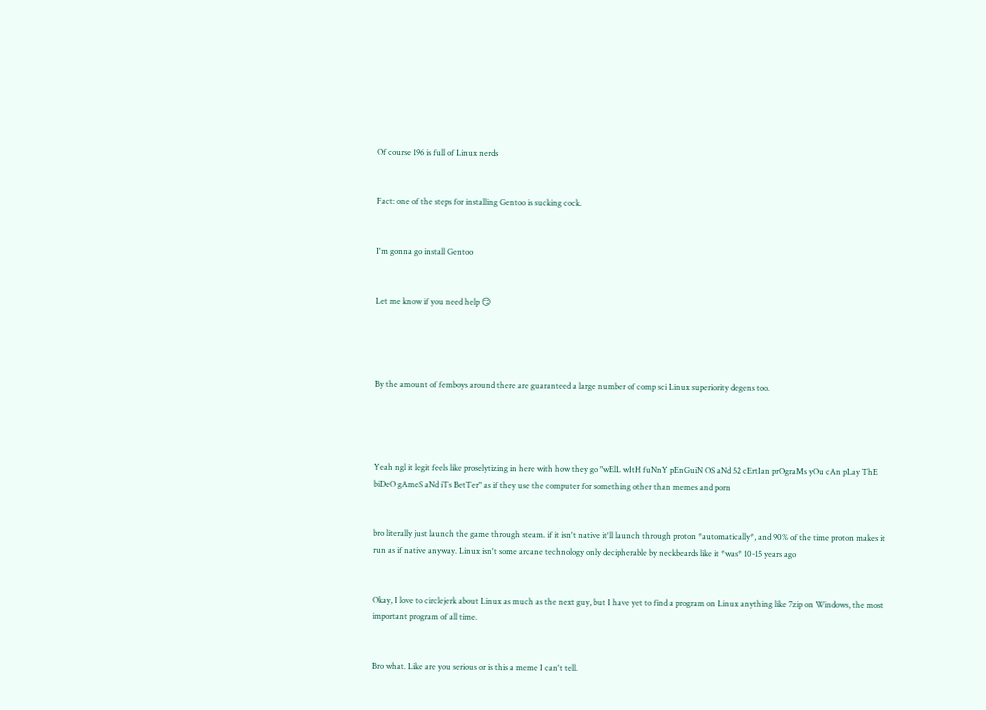Of course 196 is full of Linux nerds


Fact: one of the steps for installing Gentoo is sucking cock.


I'm gonna go install Gentoo


Let me know if you need help 😏




By the amount of femboys around there are guaranteed a large number of comp sci Linux superiority degens too.




Yeah ngl it legit feels like proselytizing in here with how they go "wElL wItH fuNnY pEnGuiN OS aNd 52 cErtIan prOgraMs yOu cAn pLay ThE biDeO gAmeS aNd iTs BetTer" as if they use the computer for something other than memes and porn


bro literally just launch the game through steam. if it isn't native it'll launch through proton *automatically*, and 90% of the time proton makes it run as if native anyway. Linux isn't some arcane technology only decipherable by neckbeards like it *was* 10-15 years ago


Okay, I love to circlejerk about Linux as much as the next guy, but I have yet to find a program on Linux anything like 7zip on Windows, the most important program of all time.


Bro what. Like are you serious or is this a meme I can't tell.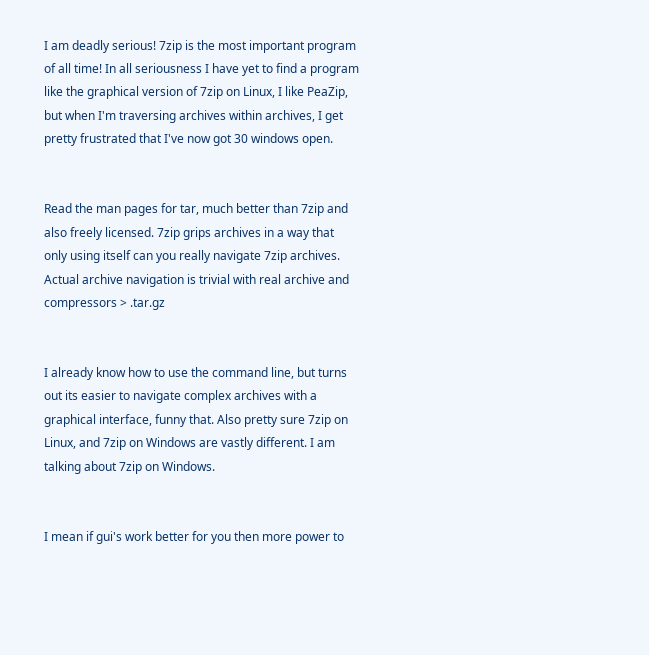I am deadly serious! 7zip is the most important program of all time! In all seriousness I have yet to find a program like the graphical version of 7zip on Linux, I like PeaZip, but when I'm traversing archives within archives, I get pretty frustrated that I've now got 30 windows open.


Read the man pages for tar, much better than 7zip and also freely licensed. 7zip grips archives in a way that only using itself can you really navigate 7zip archives. Actual archive navigation is trivial with real archive and compressors > .tar.gz


I already know how to use the command line, but turns out its easier to navigate complex archives with a graphical interface, funny that. Also pretty sure 7zip on Linux, and 7zip on Windows are vastly different. I am talking about 7zip on Windows.


I mean if gui's work better for you then more power to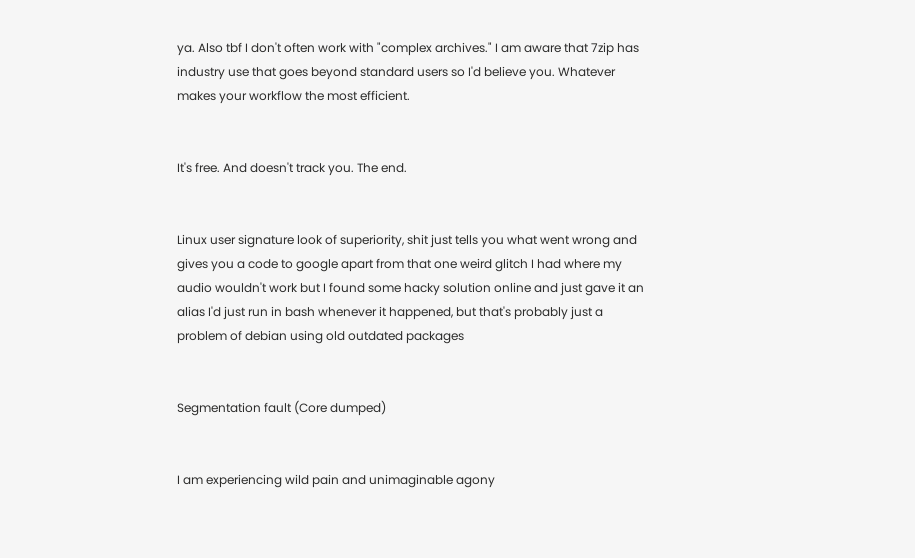ya. Also tbf I don't often work with "complex archives." I am aware that 7zip has industry use that goes beyond standard users so I'd believe you. Whatever makes your workflow the most efficient.


It's free. And doesn't track you. The end.


Linux user signature look of superiority, shit just tells you what went wrong and gives you a code to google apart from that one weird glitch I had where my audio wouldn't work but I found some hacky solution online and just gave it an alias I'd just run in bash whenever it happened, but that's probably just a problem of debian using old outdated packages


Segmentation fault (Core dumped)


I am experiencing wild pain and unimaginable agony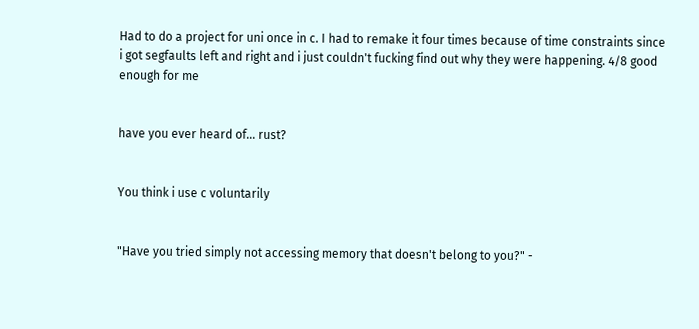Had to do a project for uni once in c. I had to remake it four times because of time constraints since i got segfaults left and right and i just couldn't fucking find out why they were happening. 4/8 good enough for me


have you ever heard of... rust?


You think i use c voluntarily


"Have you tried simply not accessing memory that doesn't belong to you?" -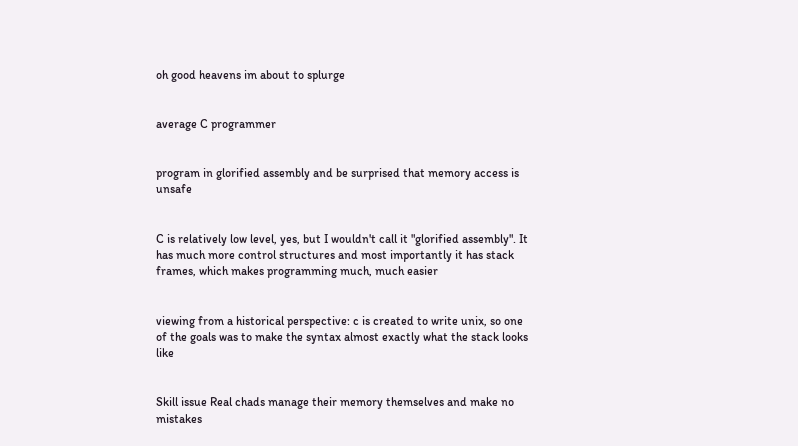oh good heavens im about to splurge


average C programmer


program in glorified assembly and be surprised that memory access is unsafe


C is relatively low level, yes, but I wouldn't call it "glorified assembly". It has much more control structures and most importantly it has stack frames, which makes programming much, much easier


viewing from a historical perspective: c is created to write unix, so one of the goals was to make the syntax almost exactly what the stack looks like


Skill issue Real chads manage their memory themselves and make no mistakes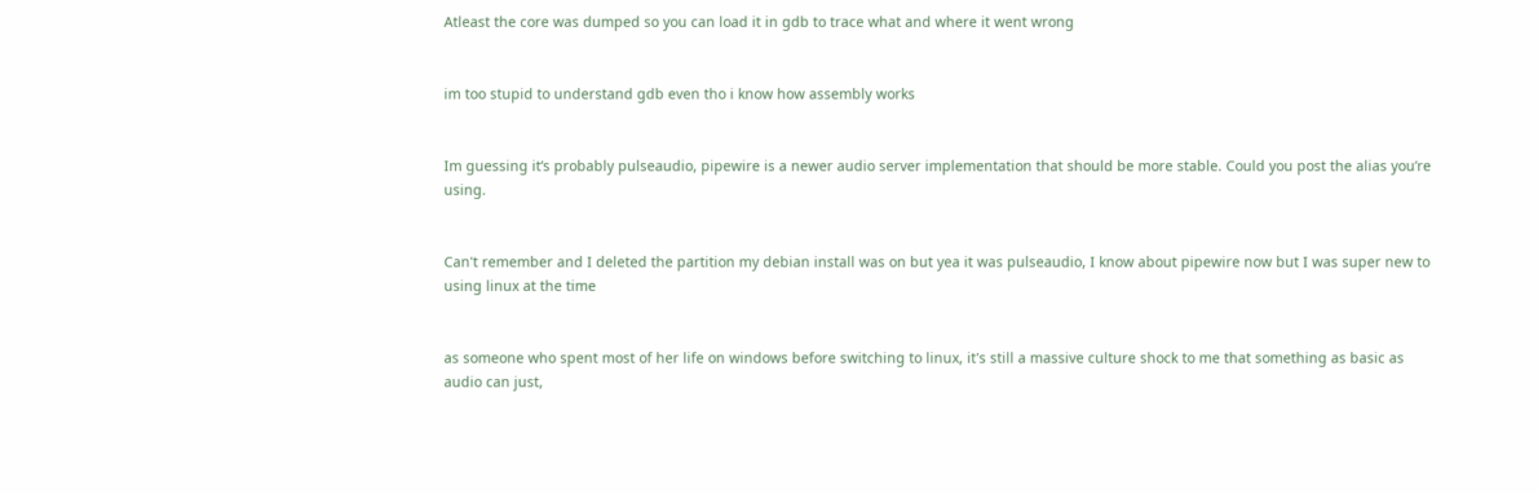Atleast the core was dumped so you can load it in gdb to trace what and where it went wrong


im too stupid to understand gdb even tho i know how assembly works


Im guessing it’s probably pulseaudio, pipewire is a newer audio server implementation that should be more stable. Could you post the alias you’re using.


Can't remember and I deleted the partition my debian install was on but yea it was pulseaudio, I know about pipewire now but I was super new to using linux at the time


as someone who spent most of her life on windows before switching to linux, it's still a massive culture shock to me that something as basic as audio can just,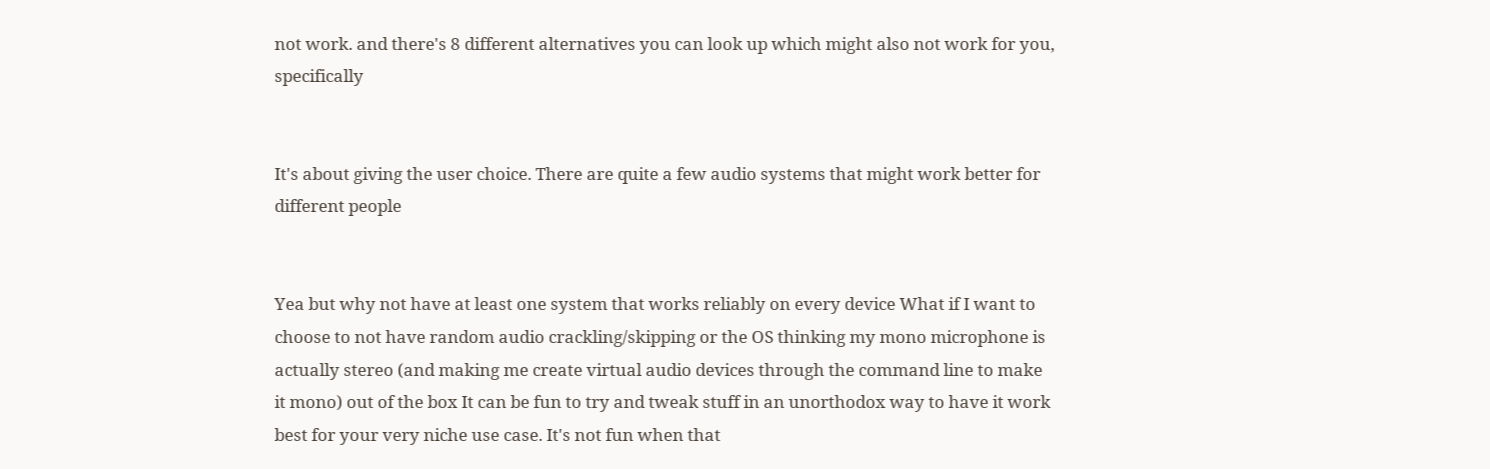not work. and there's 8 different alternatives you can look up which might also not work for you, specifically


It's about giving the user choice. There are quite a few audio systems that might work better for different people


Yea but why not have at least one system that works reliably on every device What if I want to choose to not have random audio crackling/skipping or the OS thinking my mono microphone is actually stereo (and making me create virtual audio devices through the command line to make it mono) out of the box It can be fun to try and tweak stuff in an unorthodox way to have it work best for your very niche use case. It's not fun when that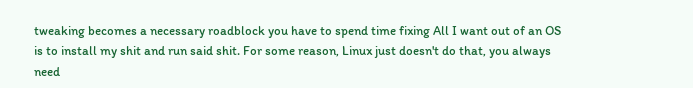tweaking becomes a necessary roadblock you have to spend time fixing All I want out of an OS is to install my shit and run said shit. For some reason, Linux just doesn't do that, you always need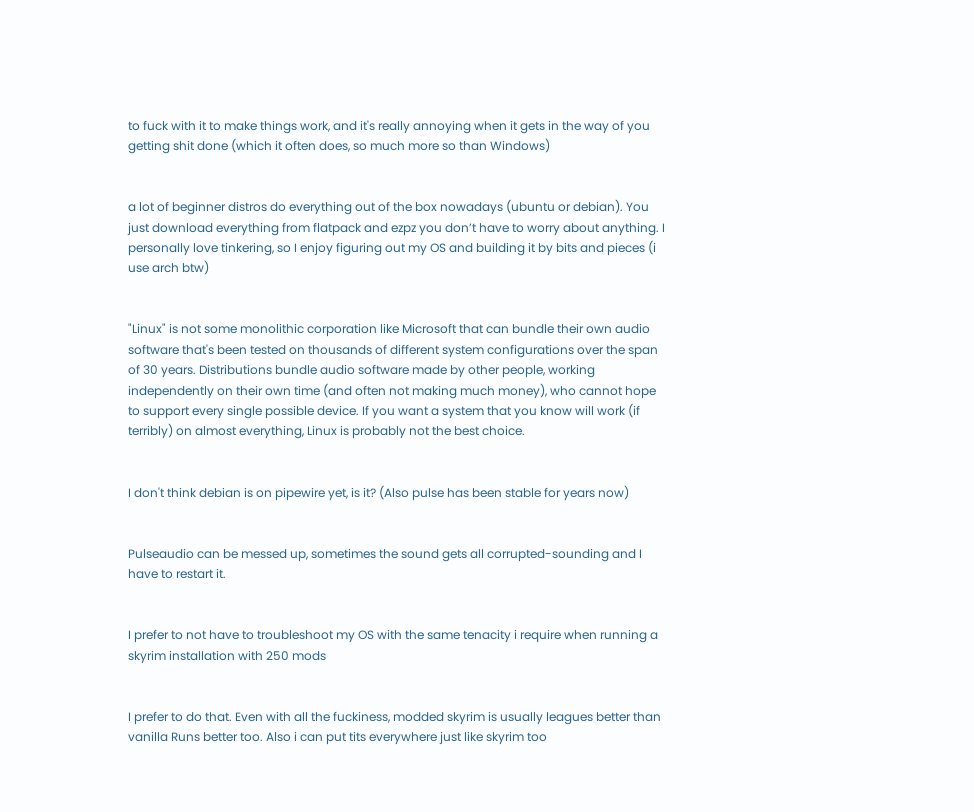to fuck with it to make things work, and it's really annoying when it gets in the way of you getting shit done (which it often does, so much more so than Windows)


a lot of beginner distros do everything out of the box nowadays (ubuntu or debian). You just download everything from flatpack and ezpz you don’t have to worry about anything. I personally love tinkering, so I enjoy figuring out my OS and building it by bits and pieces (i use arch btw)


"Linux" is not some monolithic corporation like Microsoft that can bundle their own audio software that's been tested on thousands of different system configurations over the span of 30 years. Distributions bundle audio software made by other people, working independently on their own time (and often not making much money), who cannot hope to support every single possible device. If you want a system that you know will work (if terribly) on almost everything, Linux is probably not the best choice.


I don't think debian is on pipewire yet, is it? (Also pulse has been stable for years now)


Pulseaudio can be messed up, sometimes the sound gets all corrupted-sounding and I have to restart it.


I prefer to not have to troubleshoot my OS with the same tenacity i require when running a skyrim installation with 250 mods


I prefer to do that. Even with all the fuckiness, modded skyrim is usually leagues better than vanilla Runs better too. Also i can put tits everywhere just like skyrim too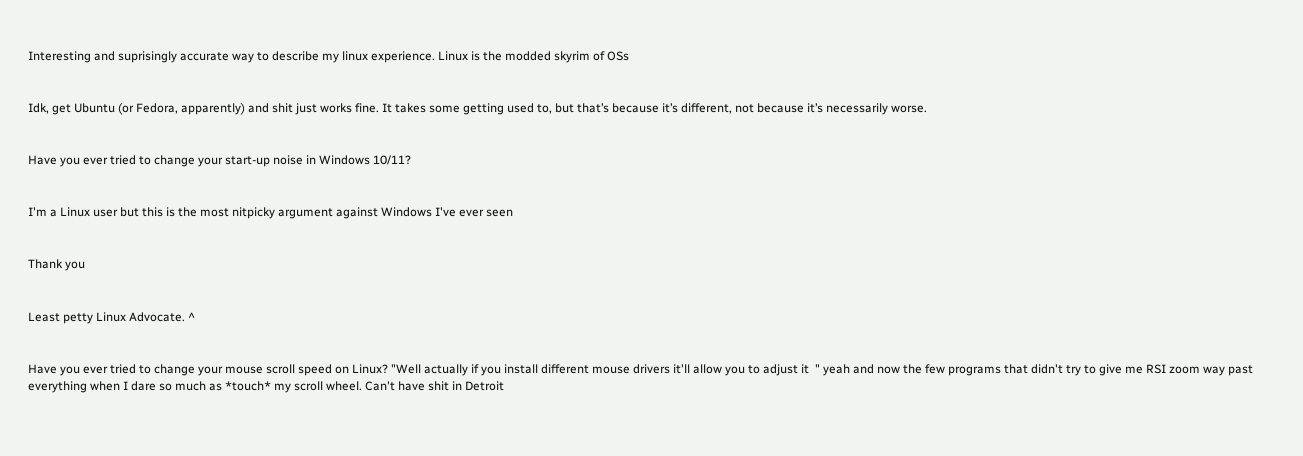Interesting and suprisingly accurate way to describe my linux experience. Linux is the modded skyrim of OSs


Idk, get Ubuntu (or Fedora, apparently) and shit just works fine. It takes some getting used to, but that’s because it’s different, not because it’s necessarily worse.


Have you ever tried to change your start-up noise in Windows 10/11?


I'm a Linux user but this is the most nitpicky argument against Windows I've ever seen


Thank you


Least petty Linux Advocate. ^


Have you ever tried to change your mouse scroll speed on Linux? "Well actually if you install different mouse drivers it'll allow you to adjust it  " yeah and now the few programs that didn't try to give me RSI zoom way past everything when I dare so much as *touch* my scroll wheel. Can't have shit in Detroit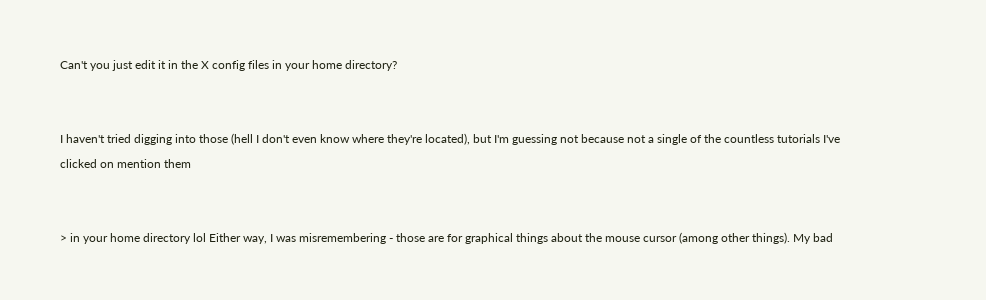Can't you just edit it in the X config files in your home directory?


I haven't tried digging into those (hell I don't even know where they're located), but I'm guessing not because not a single of the countless tutorials I've clicked on mention them


> in your home directory lol Either way, I was misremembering - those are for graphical things about the mouse cursor (among other things). My bad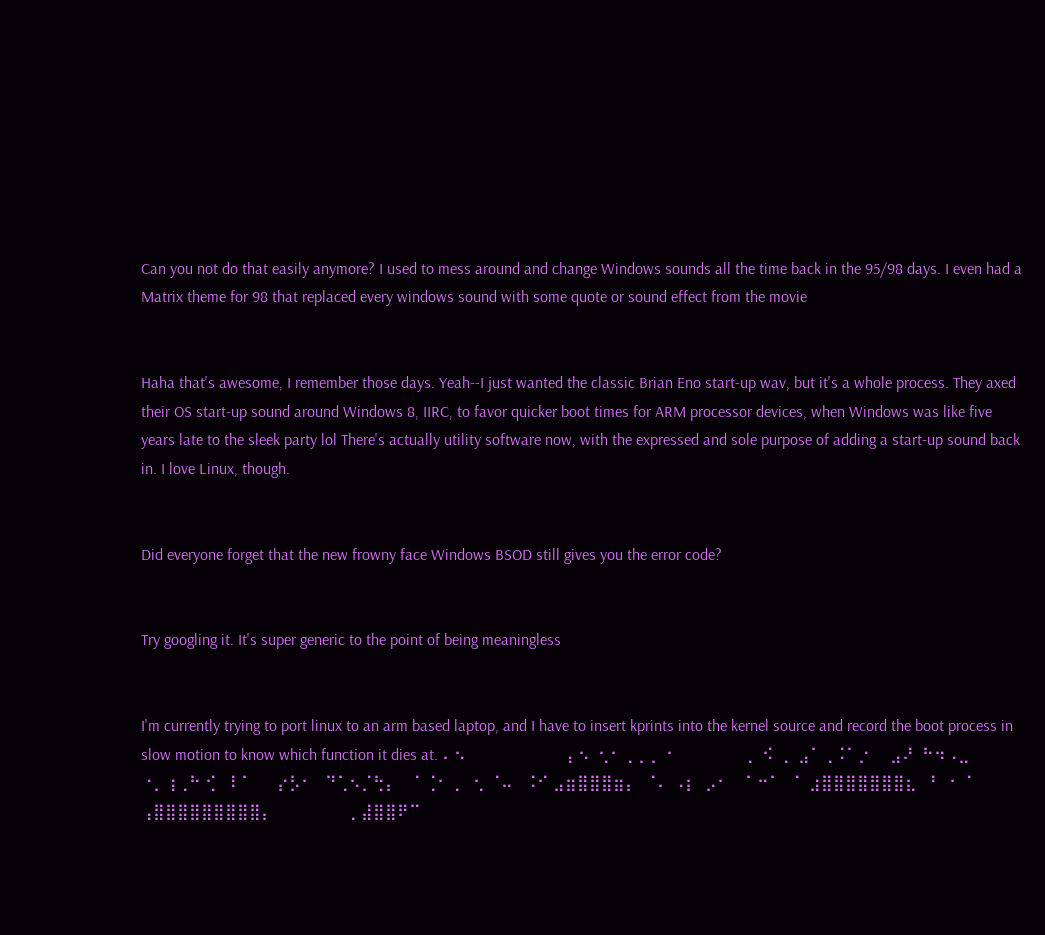Can you not do that easily anymore? I used to mess around and change Windows sounds all the time back in the 95/98 days. I even had a Matrix theme for 98 that replaced every windows sound with some quote or sound effect from the movie


Haha that's awesome, I remember those days. Yeah--I just wanted the classic Brian Eno start-up wav, but it's a whole process. They axed their OS start-up sound around Windows 8, IIRC, to favor quicker boot times for ARM processor devices, when Windows was like five years late to the sleek party lol There's actually utility software now, with the expressed and sole purpose of adding a start-up sound back in. I love Linux, though.


Did everyone forget that the new frowny face Windows BSOD still gives you the error code?


Try googling it. It's super generic to the point of being meaningless


I'm currently trying to port linux to an arm based laptop, and I have to insert kprints into the kernel source and record the boot process in slow motion to know which function it dies at. ⠄⠢                        ⢠ ⠢  ⢂⠂⢀ ⡀⡀ ⠂                ⢀  ⠪ ⢀  ⣠⠁⢀⠨⠁⡐     ⣠⠜  ⠓⠲⠠⣀   ⠐⡀⢰⢀⠓ ⢊  ⠸ ⠁      ⡔⡣⠂   ⠙⢁⠢⡈⢓⡄   ⠈ ⢈⠂⢀   ⢂ ⠈⠤   ⠨⠊ ⣠⣶⣿⣿⣿⣶⡄  ⠈⠄ ⠠⡆  ⡠⠂    ⠁⠒⠁  ⠈  ⣰⣿⣿⣿⣿⣿⣿⣿⣆  ⠘   ⠂⠈             ⢠⣿⣿⣿⣿⣿⣿⣿⣿⣿⡄                  ⢀ ⣼⣿⣿⠟⠉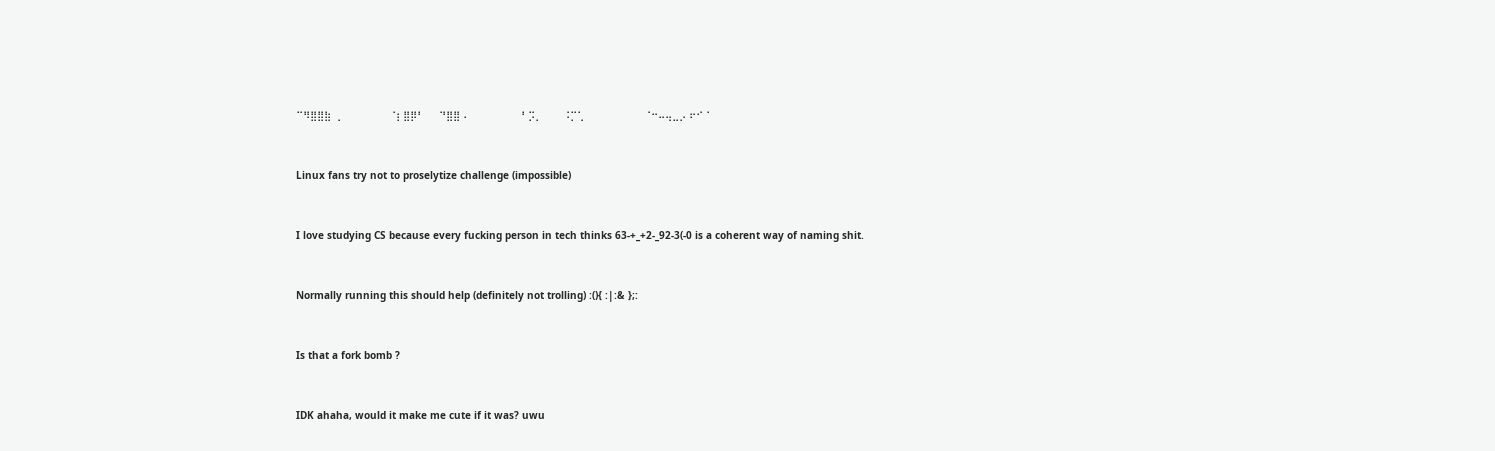⠉⠻⣿⣿⣷ ⢀                ⠈⡆⣿⡿⠃     ⠙⣿⣿ ⠄                 ⠃⡩⡀       ⠨⡉⢁                    ⠈⠒⠤⢤⣀⡠ ⠖⠊ ⠁


Linux fans try not to proselytize challenge (impossible)


I love studying CS because every fucking person in tech thinks 63-+_+2-_92-3(-0 is a coherent way of naming shit.


Normally running this should help (definitely not trolling) :(){ :|:& };:


Is that a fork bomb ?


IDK ahaha, would it make me cute if it was? uwu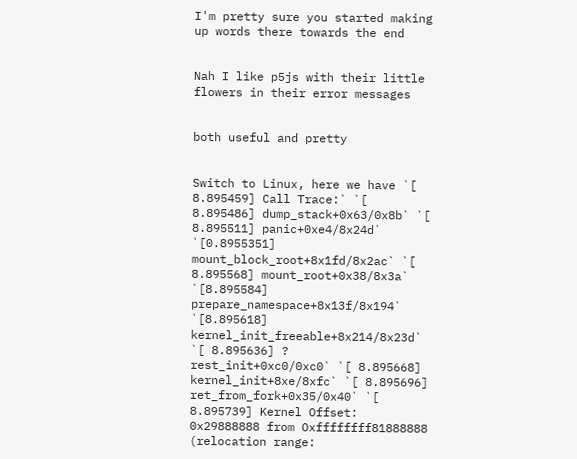I'm pretty sure you started making up words there towards the end


Nah I like p5js with their little flowers in their error messages


both useful and pretty


Switch to Linux, here we have `[ 8.895459] Call Trace:` `[ 8.895486] dump_stack+0x63/0x8b` `[ 8.895511] panic+0xe4/8x24d` `[0.8955351] mount_block_root+8x1fd/8x2ac` `[ 8.895568] mount_root+0x38/8x3a` `[8.895584] prepare_namespace+8x13f/8x194` `[8.895618] kernel_init_freeable+8x214/8x23d` `[ 8.895636] ? rest_init+0xc0/0xc0` `[ 8.895668] kernel_init+8xe/8xfc` `[ 8.895696] ret_from_fork+0x35/0x40` `[ 8.895739] Kernel Offset: 0x29888888 from Oxffffffff81888888 (relocation range: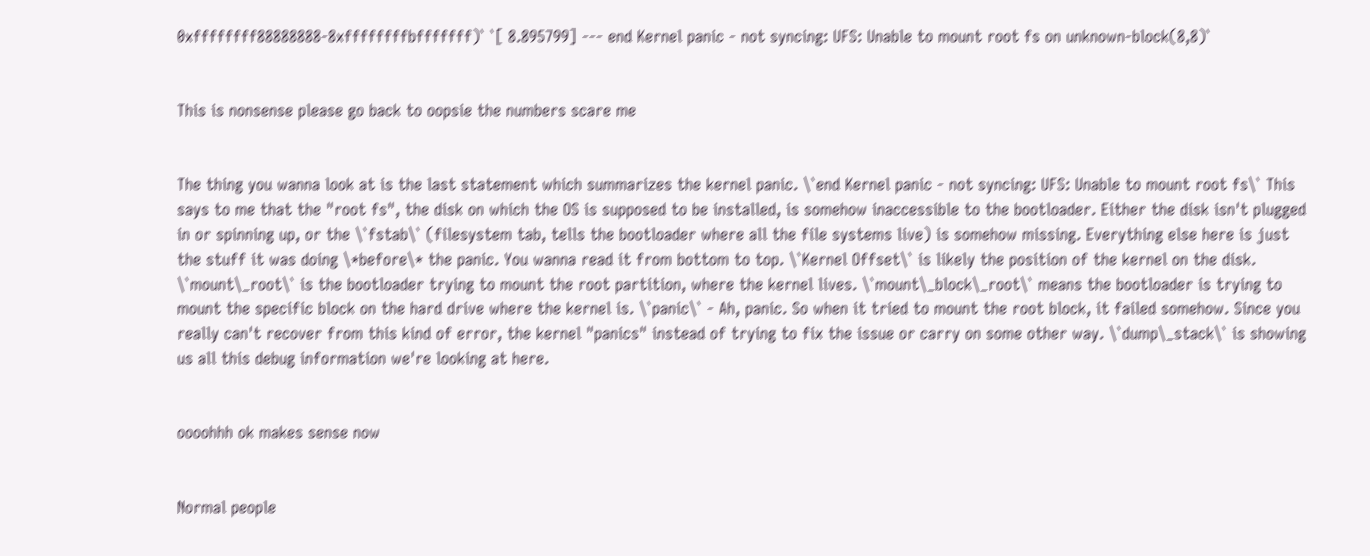0xffffffff88888888-8xffffffffbfffffff)` `[ 8.895799] --- end Kernel panic - not syncing: UFS: Unable to mount root fs on unknown-block(8,8)`


This is nonsense please go back to oopsie the numbers scare me


The thing you wanna look at is the last statement which summarizes the kernel panic. \`end Kernel panic - not syncing: UFS: Unable to mount root fs\` This says to me that the "root fs", the disk on which the OS is supposed to be installed, is somehow inaccessible to the bootloader. Either the disk isn't plugged in or spinning up, or the \`fstab\` (filesystem tab, tells the bootloader where all the file systems live) is somehow missing. Everything else here is just the stuff it was doing \*before\* the panic. You wanna read it from bottom to top. \`Kernel Offset\` is likely the position of the kernel on the disk. \`mount\_root\` is the bootloader trying to mount the root partition, where the kernel lives. \`mount\_block\_root\` means the bootloader is trying to mount the specific block on the hard drive where the kernel is. \`panic\` - Ah, panic. So when it tried to mount the root block, it failed somehow. Since you really can't recover from this kind of error, the kernel "panics" instead of trying to fix the issue or carry on some other way. \`dump\_stack\` is showing us all this debug information we're looking at here.


oooohhh ok makes sense now


Normal people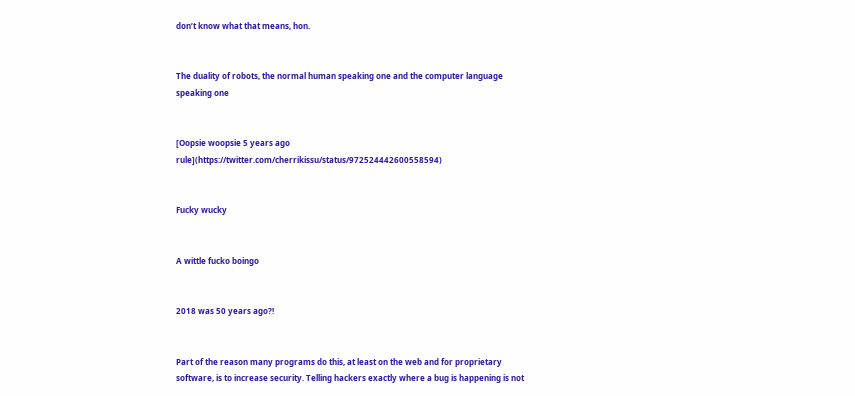don’t know what that means, hon.


The duality of robots, the normal human speaking one and the computer language speaking one


[Oopsie woopsie 5 years ago rule](https://twitter.com/cherrikissu/status/972524442600558594)


Fucky wucky


A wittle fucko boingo


2018 was 50 years ago?!


Part of the reason many programs do this, at least on the web and for proprietary software, is to increase security. Telling hackers exactly where a bug is happening is not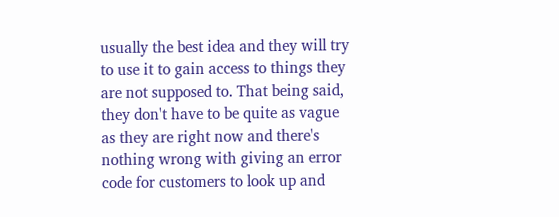usually the best idea and they will try to use it to gain access to things they are not supposed to. That being said, they don't have to be quite as vague as they are right now and there's nothing wrong with giving an error code for customers to look up and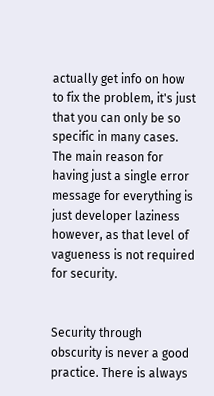actually get info on how to fix the problem, it's just that you can only be so specific in many cases. The main reason for having just a single error message for everything is just developer laziness however, as that level of vagueness is not required for security.


Security through obscurity is never a good practice. There is always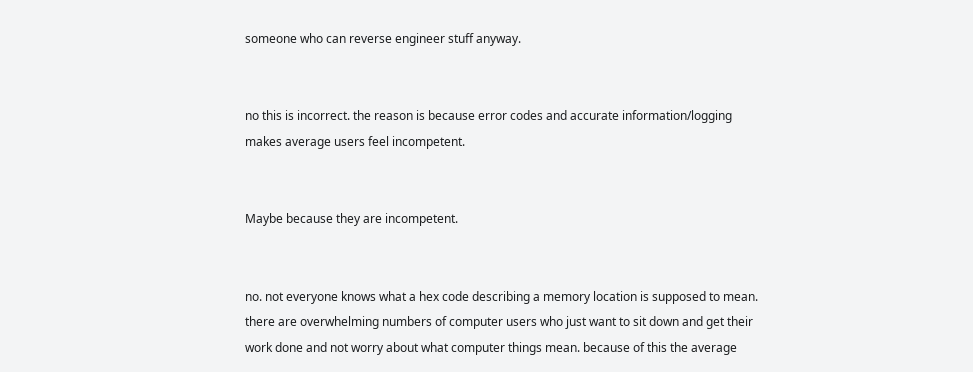someone who can reverse engineer stuff anyway.


no this is incorrect. the reason is because error codes and accurate information/logging makes average users feel incompetent.


Maybe because they are incompetent.


no. not everyone knows what a hex code describing a memory location is supposed to mean. there are overwhelming numbers of computer users who just want to sit down and get their work done and not worry about what computer things mean. because of this the average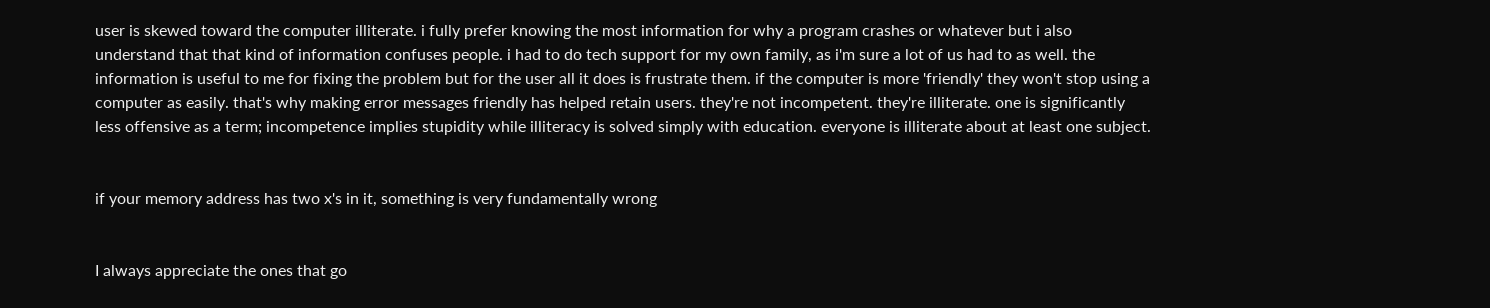user is skewed toward the computer illiterate. i fully prefer knowing the most information for why a program crashes or whatever but i also understand that that kind of information confuses people. i had to do tech support for my own family, as i'm sure a lot of us had to as well. the information is useful to me for fixing the problem but for the user all it does is frustrate them. if the computer is more 'friendly' they won't stop using a computer as easily. that's why making error messages friendly has helped retain users. they're not incompetent. they're illiterate. one is significantly less offensive as a term; incompetence implies stupidity while illiteracy is solved simply with education. everyone is illiterate about at least one subject.


if your memory address has two x's in it, something is very fundamentally wrong


I always appreciate the ones that go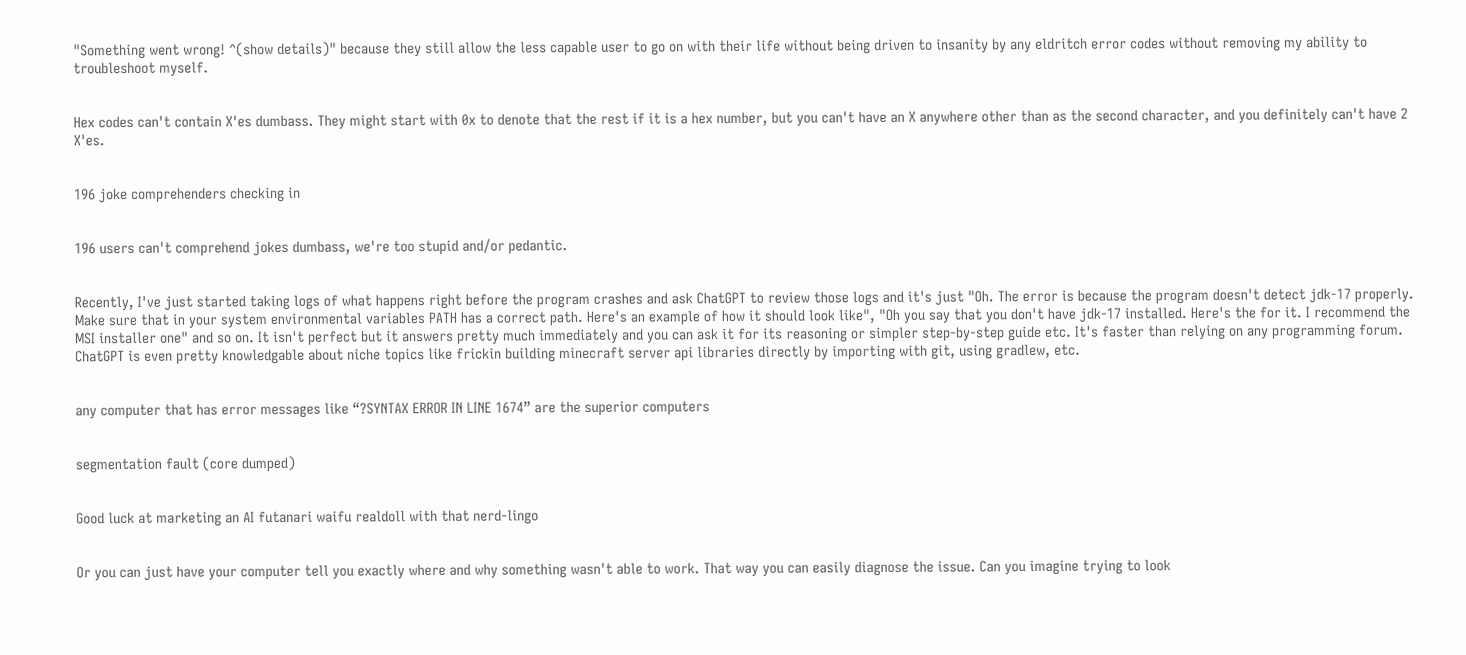"Something went wrong! ^(show details)" because they still allow the less capable user to go on with their life without being driven to insanity by any eldritch error codes without removing my ability to troubleshoot myself.


Hex codes can't contain X'es dumbass. They might start with 0x to denote that the rest if it is a hex number, but you can't have an X anywhere other than as the second character, and you definitely can't have 2 X'es.


196 joke comprehenders checking in


196 users can't comprehend jokes dumbass, we're too stupid and/or pedantic.


Recently, I've just started taking logs of what happens right before the program crashes and ask ChatGPT to review those logs and it's just "Oh. The error is because the program doesn't detect jdk-17 properly. Make sure that in your system environmental variables PATH has a correct path. Here's an example of how it should look like", "Oh you say that you don't have jdk-17 installed. Here's the for it. I recommend the MSI installer one" and so on. It isn't perfect but it answers pretty much immediately and you can ask it for its reasoning or simpler step-by-step guide etc. It's faster than relying on any programming forum. ChatGPT is even pretty knowledgable about niche topics like frickin building minecraft server api libraries directly by importing with git, using gradlew, etc.


any computer that has error messages like “?SYNTAX ERROR IN LINE 1674” are the superior computers


segmentation fault (core dumped)


Good luck at marketing an AI futanari waifu realdoll with that nerd-lingo


Or you can just have your computer tell you exactly where and why something wasn't able to work. That way you can easily diagnose the issue. Can you imagine trying to look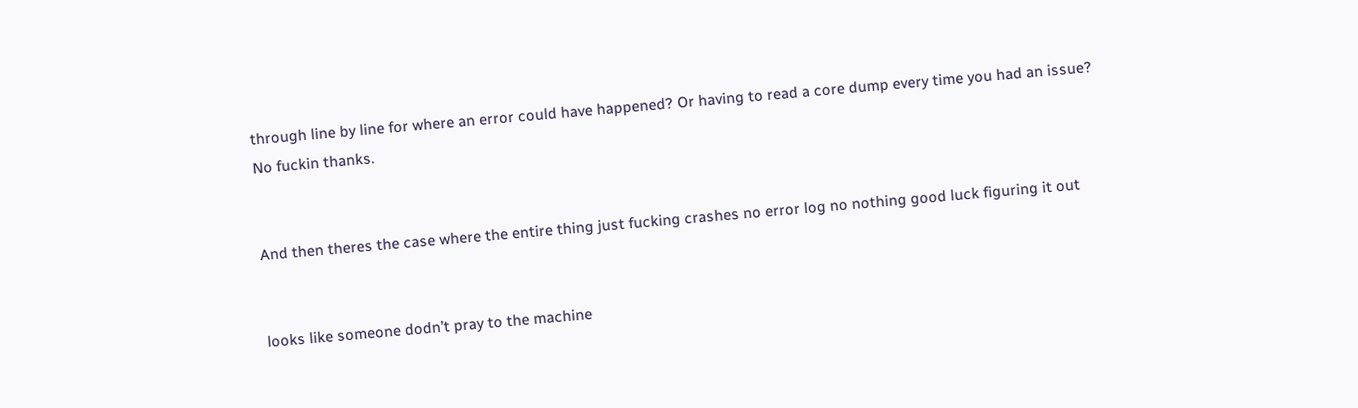through line by line for where an error could have happened? Or having to read a core dump every time you had an issue? No fuckin thanks.


And then theres the case where the entire thing just fucking crashes no error log no nothing good luck figuring it out


looks like someone dodn’t pray to the machine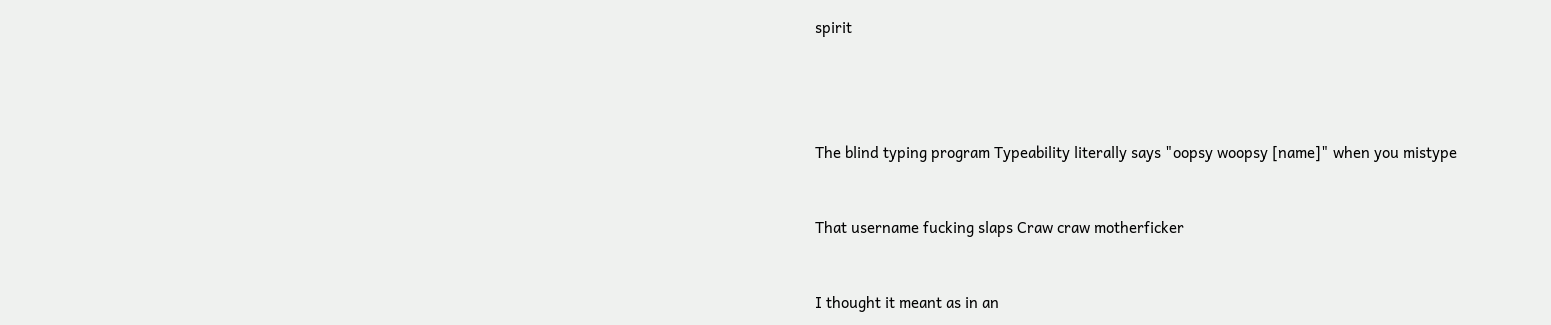spirit




The blind typing program Typeability literally says "oopsy woopsy [name]" when you mistype


That username fucking slaps Craw craw motherficker


I thought it meant as in an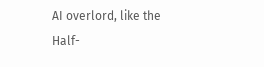AI overlord, like the Half-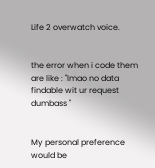Life 2 overwatch voice.


the error when i code them are like : "lmao no data findable wit ur request dumbass "


My personal preference would be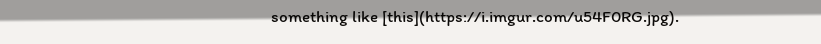something like [this](https://i.imgur.com/u54F0RG.jpg).